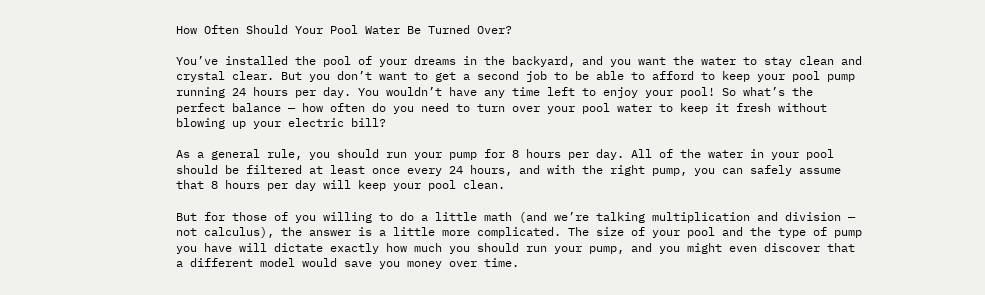How Often Should Your Pool Water Be Turned Over?

You’ve installed the pool of your dreams in the backyard, and you want the water to stay clean and crystal clear. But you don’t want to get a second job to be able to afford to keep your pool pump running 24 hours per day. You wouldn’t have any time left to enjoy your pool! So what’s the perfect balance — how often do you need to turn over your pool water to keep it fresh without blowing up your electric bill?

As a general rule, you should run your pump for 8 hours per day. All of the water in your pool should be filtered at least once every 24 hours, and with the right pump, you can safely assume that 8 hours per day will keep your pool clean.

But for those of you willing to do a little math (and we’re talking multiplication and division — not calculus), the answer is a little more complicated. The size of your pool and the type of pump you have will dictate exactly how much you should run your pump, and you might even discover that a different model would save you money over time.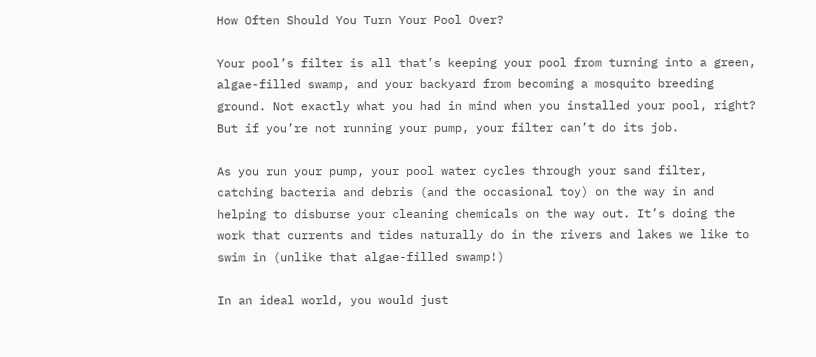How Often Should You Turn Your Pool Over?

Your pool’s filter is all that’s keeping your pool from turning into a green, algae-filled swamp, and your backyard from becoming a mosquito breeding ground. Not exactly what you had in mind when you installed your pool, right? But if you’re not running your pump, your filter can’t do its job.

As you run your pump, your pool water cycles through your sand filter, catching bacteria and debris (and the occasional toy) on the way in and helping to disburse your cleaning chemicals on the way out. It’s doing the work that currents and tides naturally do in the rivers and lakes we like to swim in (unlike that algae-filled swamp!)

In an ideal world, you would just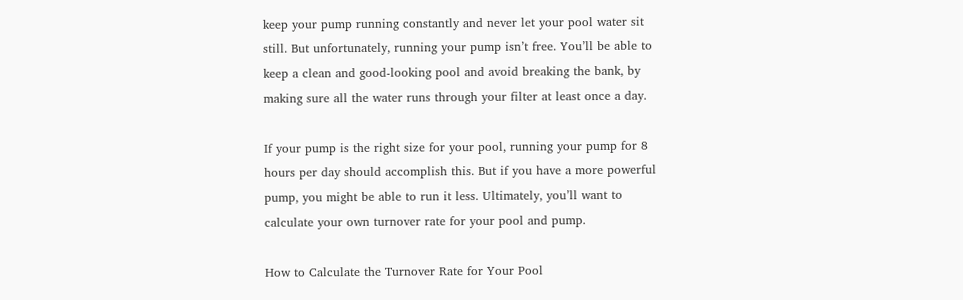keep your pump running constantly and never let your pool water sit still. But unfortunately, running your pump isn’t free. You’ll be able to keep a clean and good-looking pool and avoid breaking the bank, by making sure all the water runs through your filter at least once a day.

If your pump is the right size for your pool, running your pump for 8 hours per day should accomplish this. But if you have a more powerful pump, you might be able to run it less. Ultimately, you’ll want to calculate your own turnover rate for your pool and pump.

How to Calculate the Turnover Rate for Your Pool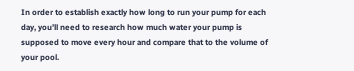In order to establish exactly how long to run your pump for each day, you’ll need to research how much water your pump is supposed to move every hour and compare that to the volume of your pool.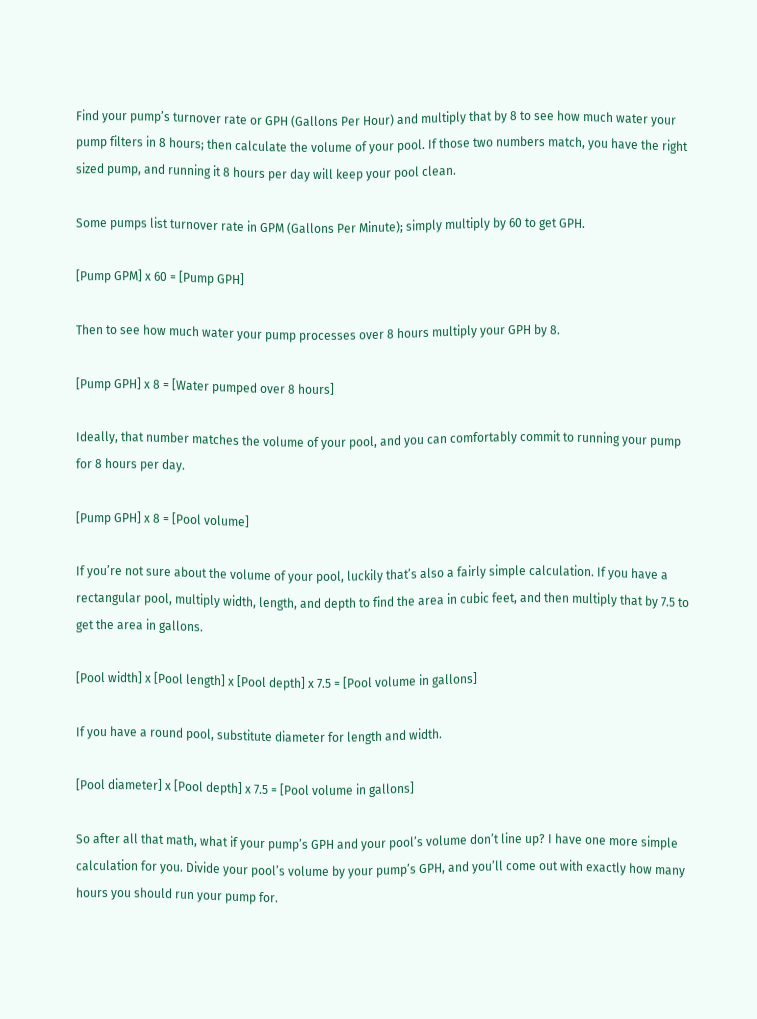Find your pump’s turnover rate or GPH (Gallons Per Hour) and multiply that by 8 to see how much water your pump filters in 8 hours; then calculate the volume of your pool. If those two numbers match, you have the right sized pump, and running it 8 hours per day will keep your pool clean.

Some pumps list turnover rate in GPM (Gallons Per Minute); simply multiply by 60 to get GPH.

[Pump GPM] x 60 = [Pump GPH]

Then to see how much water your pump processes over 8 hours multiply your GPH by 8.

[Pump GPH] x 8 = [Water pumped over 8 hours]

Ideally, that number matches the volume of your pool, and you can comfortably commit to running your pump for 8 hours per day.

[Pump GPH] x 8 = [Pool volume]

If you’re not sure about the volume of your pool, luckily that’s also a fairly simple calculation. If you have a rectangular pool, multiply width, length, and depth to find the area in cubic feet, and then multiply that by 7.5 to get the area in gallons.

[Pool width] x [Pool length] x [Pool depth] x 7.5 = [Pool volume in gallons]

If you have a round pool, substitute diameter for length and width.

[Pool diameter] x [Pool depth] x 7.5 = [Pool volume in gallons]

So after all that math, what if your pump’s GPH and your pool’s volume don’t line up? I have one more simple calculation for you. Divide your pool’s volume by your pump’s GPH, and you’ll come out with exactly how many hours you should run your pump for.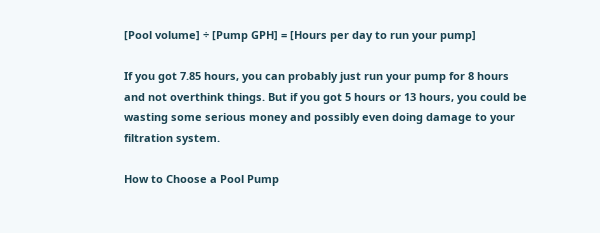[Pool volume] ÷ [Pump GPH] = [Hours per day to run your pump]

If you got 7.85 hours, you can probably just run your pump for 8 hours and not overthink things. But if you got 5 hours or 13 hours, you could be wasting some serious money and possibly even doing damage to your filtration system.

How to Choose a Pool Pump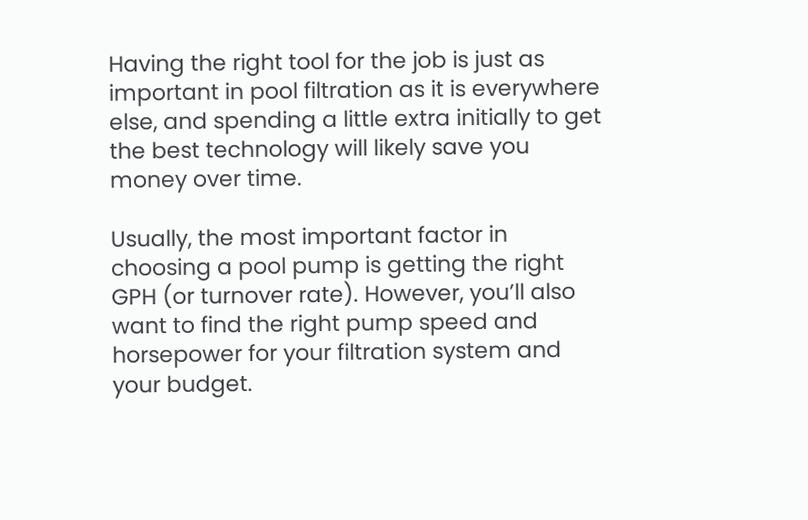Having the right tool for the job is just as important in pool filtration as it is everywhere else, and spending a little extra initially to get the best technology will likely save you money over time.

Usually, the most important factor in choosing a pool pump is getting the right GPH (or turnover rate). However, you’ll also want to find the right pump speed and horsepower for your filtration system and your budget.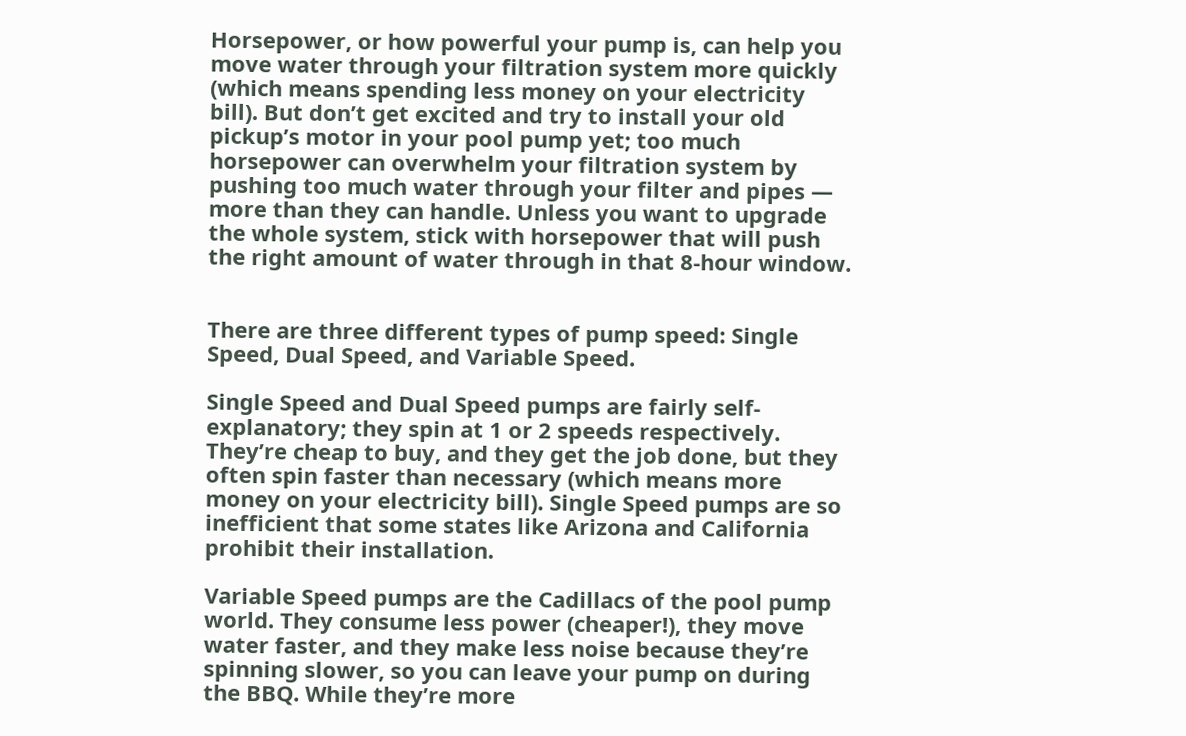Horsepower, or how powerful your pump is, can help you move water through your filtration system more quickly (which means spending less money on your electricity bill). But don’t get excited and try to install your old pickup’s motor in your pool pump yet; too much horsepower can overwhelm your filtration system by pushing too much water through your filter and pipes — more than they can handle. Unless you want to upgrade the whole system, stick with horsepower that will push the right amount of water through in that 8-hour window.


There are three different types of pump speed: Single Speed, Dual Speed, and Variable Speed.

Single Speed and Dual Speed pumps are fairly self-explanatory; they spin at 1 or 2 speeds respectively. They’re cheap to buy, and they get the job done, but they often spin faster than necessary (which means more money on your electricity bill). Single Speed pumps are so inefficient that some states like Arizona and California prohibit their installation.

Variable Speed pumps are the Cadillacs of the pool pump world. They consume less power (cheaper!), they move water faster, and they make less noise because they’re spinning slower, so you can leave your pump on during the BBQ. While they’re more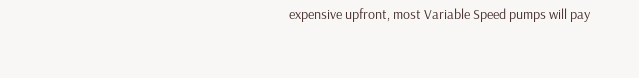expensive upfront, most Variable Speed pumps will pay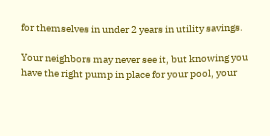for themselves in under 2 years in utility savings.

Your neighbors may never see it, but knowing you have the right pump in place for your pool, your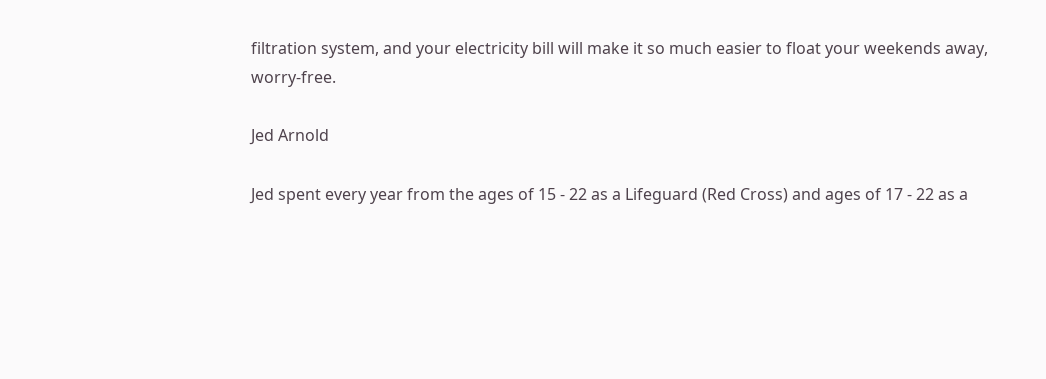filtration system, and your electricity bill will make it so much easier to float your weekends away, worry-free.

Jed Arnold

Jed spent every year from the ages of 15 - 22 as a Lifeguard (Red Cross) and ages of 17 - 22 as a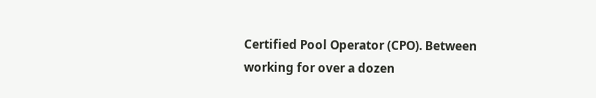Certified Pool Operator (CPO). Between working for over a dozen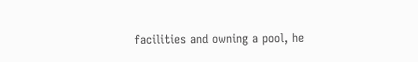facilities and owning a pool, he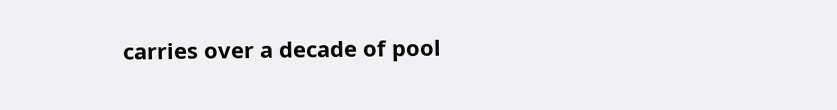carries over a decade of pool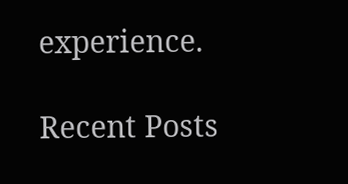experience.

Recent Posts